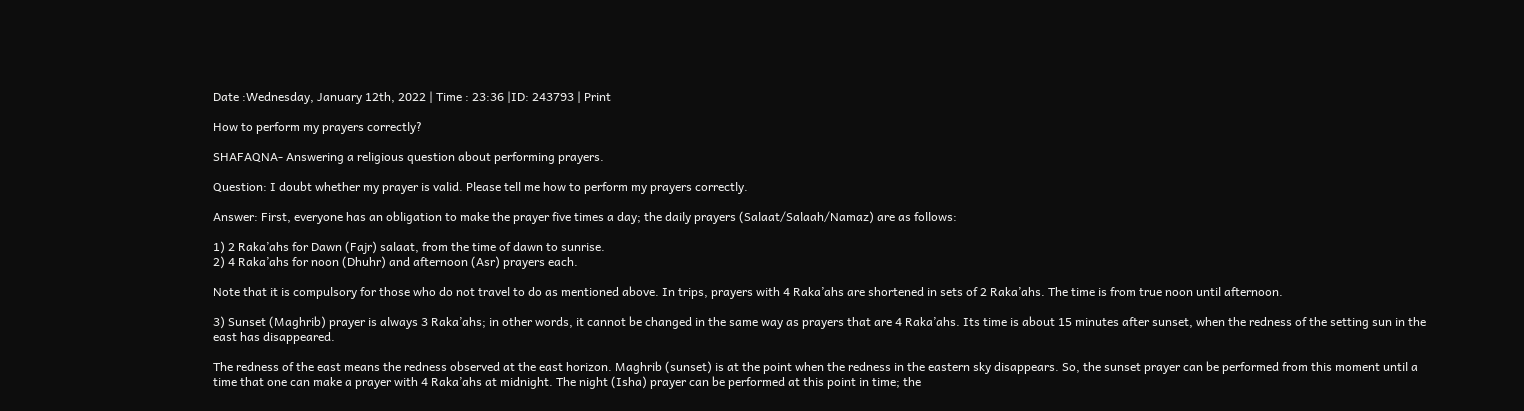Date :Wednesday, January 12th, 2022 | Time : 23:36 |ID: 243793 | Print

How to perform my prayers correctly?

SHAFAQNA- Answering a religious question about performing prayers.

Question: I doubt whether my prayer is valid. Please tell me how to perform my prayers correctly.

Answer: First, everyone has an obligation to make the prayer five times a day; the daily prayers (Salaat/Salaah/Namaz) are as follows:

1) 2 Raka’ahs for Dawn (Fajr) salaat, from the time of dawn to sunrise.
2) 4 Raka’ahs for noon (Dhuhr) and afternoon (Asr) prayers each.

Note that it is compulsory for those who do not travel to do as mentioned above. In trips, prayers with 4 Raka’ahs are shortened in sets of 2 Raka’ahs. The time is from true noon until afternoon.

3) Sunset (Maghrib) prayer is always 3 Raka’ahs; in other words, it cannot be changed in the same way as prayers that are 4 Raka’ahs. Its time is about 15 minutes after sunset, when the redness of the setting sun in the east has disappeared.

The redness of the east means the redness observed at the east horizon. Maghrib (sunset) is at the point when the redness in the eastern sky disappears. So, the sunset prayer can be performed from this moment until a time that one can make a prayer with 4 Raka’ahs at midnight. The night (Isha) prayer can be performed at this point in time; the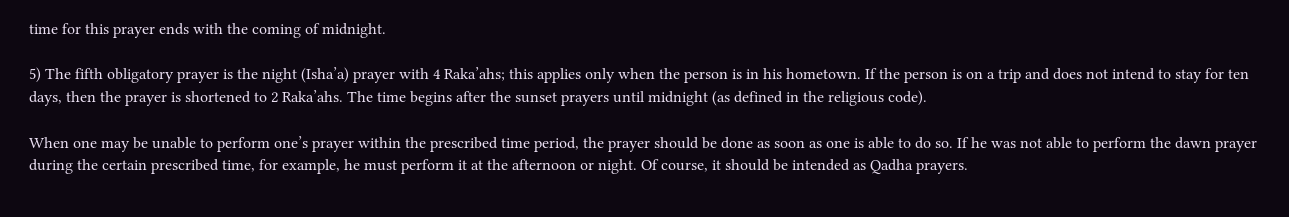time for this prayer ends with the coming of midnight.

5) The fifth obligatory prayer is the night (Isha’a) prayer with 4 Raka’ahs; this applies only when the person is in his hometown. If the person is on a trip and does not intend to stay for ten days, then the prayer is shortened to 2 Raka’ahs. The time begins after the sunset prayers until midnight (as defined in the religious code).

When one may be unable to perform one’s prayer within the prescribed time period, the prayer should be done as soon as one is able to do so. If he was not able to perform the dawn prayer during the certain prescribed time, for example, he must perform it at the afternoon or night. Of course, it should be intended as Qadha prayers.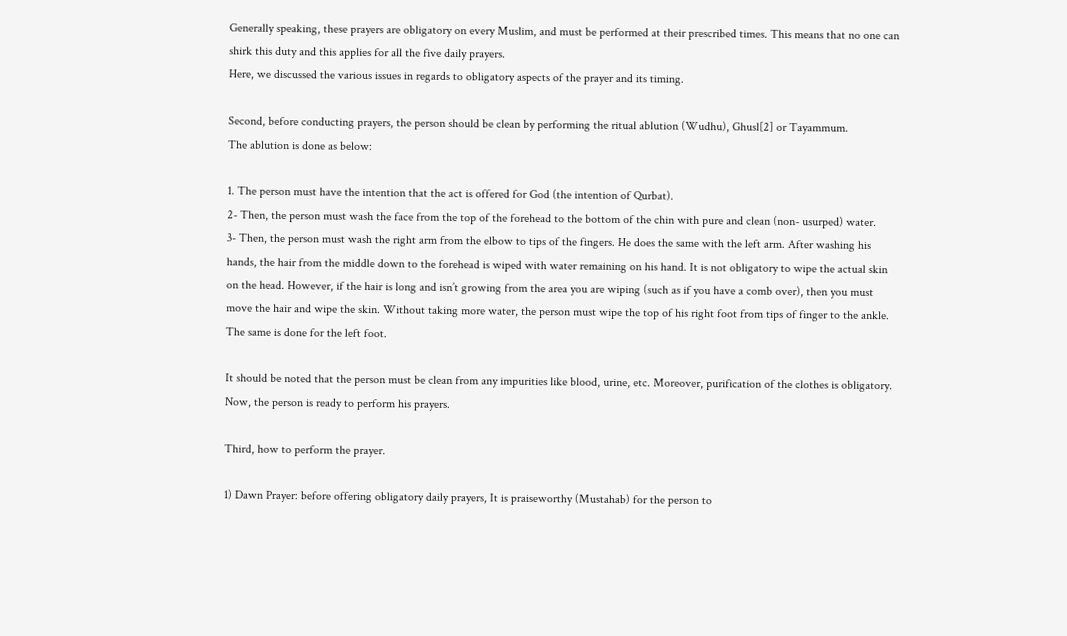Generally speaking, these prayers are obligatory on every Muslim, and must be performed at their prescribed times. This means that no one can shirk this duty and this applies for all the five daily prayers.
Here, we discussed the various issues in regards to obligatory aspects of the prayer and its timing.

Second, before conducting prayers, the person should be clean by performing the ritual ablution (Wudhu), Ghusl[2] or Tayammum.
The ablution is done as below:

1. The person must have the intention that the act is offered for God (the intention of Qurbat).
2- Then, the person must wash the face from the top of the forehead to the bottom of the chin with pure and clean (non- usurped) water.
3- Then, the person must wash the right arm from the elbow to tips of the fingers. He does the same with the left arm. After washing his hands, the hair from the middle down to the forehead is wiped with water remaining on his hand. It is not obligatory to wipe the actual skin on the head. However, if the hair is long and isn’t growing from the area you are wiping (such as if you have a comb over), then you must move the hair and wipe the skin. Without taking more water, the person must wipe the top of his right foot from tips of finger to the ankle. The same is done for the left foot.

It should be noted that the person must be clean from any impurities like blood, urine, etc. Moreover, purification of the clothes is obligatory. Now, the person is ready to perform his prayers.

Third, how to perform the prayer.

1) Dawn Prayer: before offering obligatory daily prayers, It is praiseworthy (Mustahab) for the person to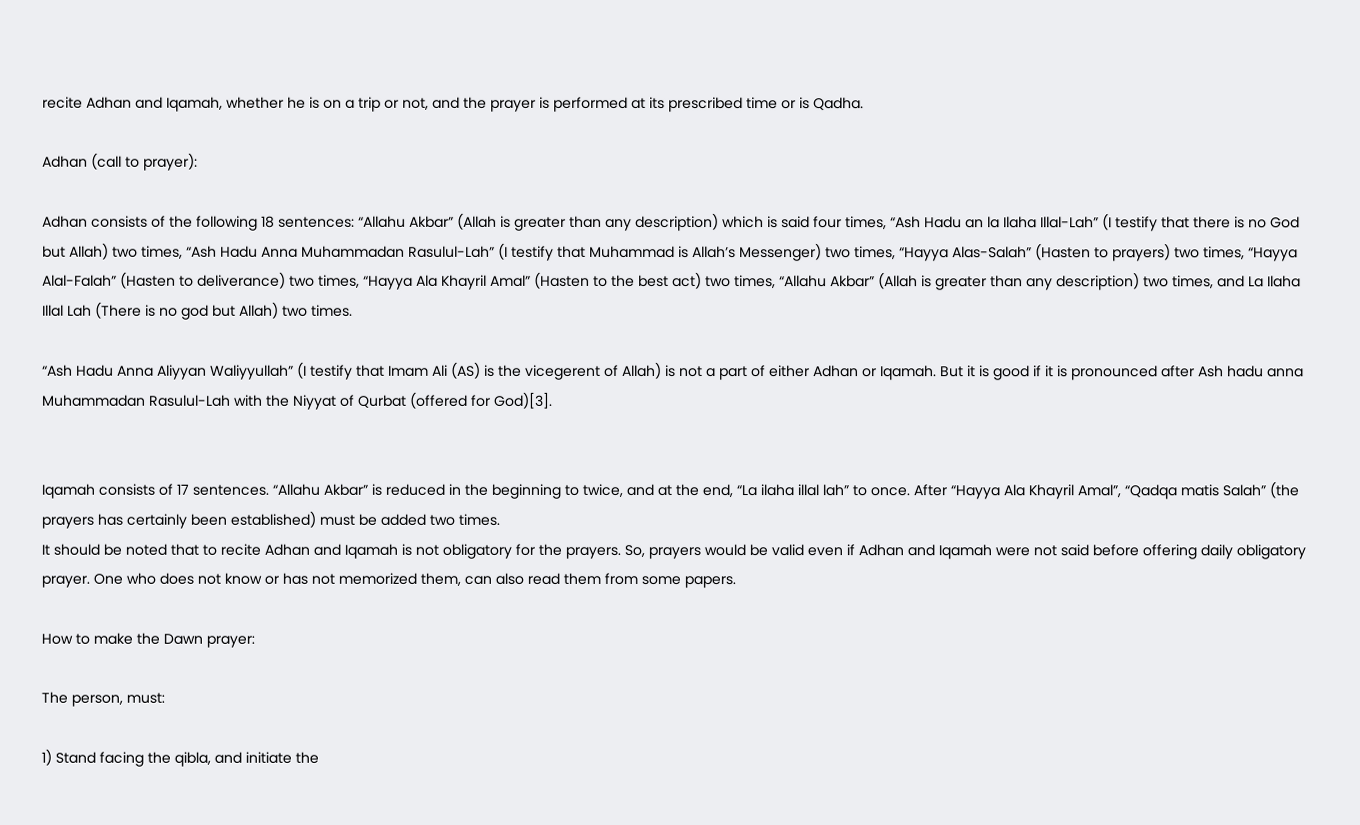recite Adhan and Iqamah, whether he is on a trip or not, and the prayer is performed at its prescribed time or is Qadha.

Adhan (call to prayer):

Adhan consists of the following 18 sentences: “Allahu Akbar” (Allah is greater than any description) which is said four times, “Ash Hadu an la Ilaha Illal-Lah” (I testify that there is no God but Allah) two times, “Ash Hadu Anna Muhammadan Rasulul-Lah” (I testify that Muhammad is Allah’s Messenger) two times, “Hayya Alas-Salah” (Hasten to prayers) two times, “Hayya Alal-Falah” (Hasten to deliverance) two times, “Hayya Ala Khayril Amal” (Hasten to the best act) two times, “Allahu Akbar” (Allah is greater than any description) two times, and La Ilaha Illal Lah (There is no god but Allah) two times.

“Ash Hadu Anna Aliyyan Waliyyullah” (I testify that Imam Ali (AS) is the vicegerent of Allah) is not a part of either Adhan or Iqamah. But it is good if it is pronounced after Ash hadu anna Muhammadan Rasulul-Lah with the Niyyat of Qurbat (offered for God)[3].


Iqamah consists of 17 sentences. “Allahu Akbar” is reduced in the beginning to twice, and at the end, “La ilaha illal lah” to once. After “Hayya Ala Khayril Amal”, “Qadqa matis Salah” (the prayers has certainly been established) must be added two times.
It should be noted that to recite Adhan and Iqamah is not obligatory for the prayers. So, prayers would be valid even if Adhan and Iqamah were not said before offering daily obligatory prayer. One who does not know or has not memorized them, can also read them from some papers.

How to make the Dawn prayer:

The person, must:

1) Stand facing the qibla, and initiate the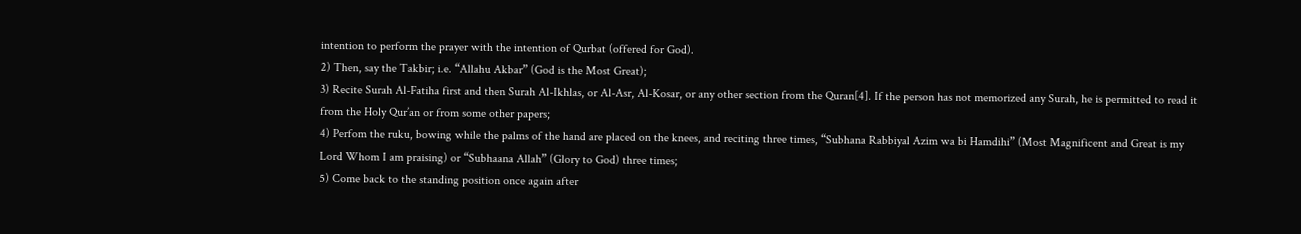intention to perform the prayer with the intention of Qurbat (offered for God).
2) Then, say the Takbir; i.e. “Allahu Akbar” (God is the Most Great);
3) Recite Surah Al-Fatiha first and then Surah Al-Ikhlas, or Al-Asr, Al-Kosar, or any other section from the Quran[4]. If the person has not memorized any Surah, he is permitted to read it from the Holy Qur’an or from some other papers;
4) Perfom the ruku, bowing while the palms of the hand are placed on the knees, and reciting three times, “Subhana Rabbiyal Azim wa bi Hamdihi” (Most Magnificent and Great is my Lord Whom I am praising) or “Subhaana Allah” (Glory to God) three times;
5) Come back to the standing position once again after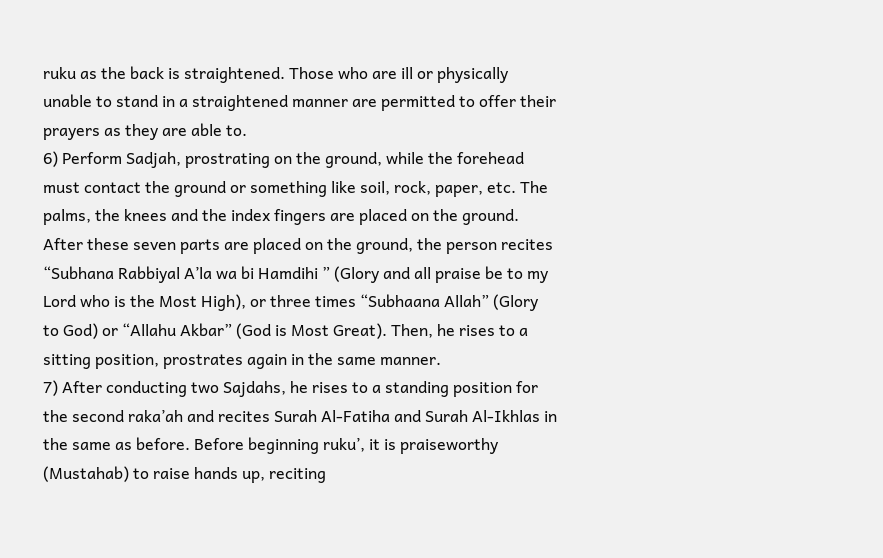ruku as the back is straightened. Those who are ill or physically unable to stand in a straightened manner are permitted to offer their prayers as they are able to.
6) Perform Sadjah, prostrating on the ground, while the forehead must contact the ground or something like soil, rock, paper, etc. The palms, the knees and the index fingers are placed on the ground. After these seven parts are placed on the ground, the person recites “Subhana Rabbiyal A’la wa bi Hamdihi ” (Glory and all praise be to my Lord who is the Most High), or three times “Subhaana Allah” (Glory to God) or “Allahu Akbar” (God is Most Great). Then, he rises to a sitting position, prostrates again in the same manner.
7) After conducting two Sajdahs, he rises to a standing position for the second raka’ah and recites Surah Al-Fatiha and Surah Al-Ikhlas in the same as before. Before beginning ruku’, it is praiseworthy (Mustahab) to raise hands up, reciting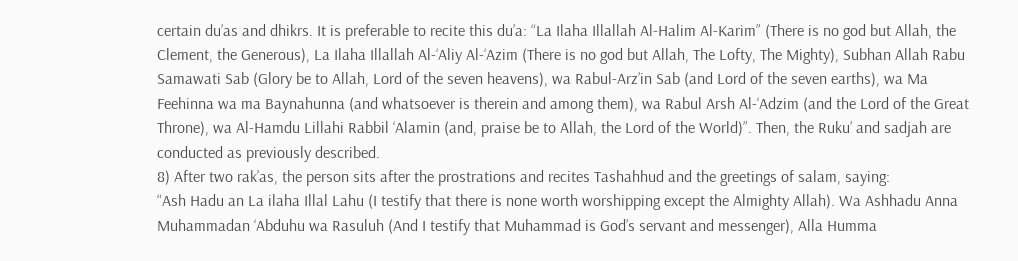certain du’as and dhikrs. It is preferable to recite this du’a: “La Ilaha Illallah Al-Halim Al-Karim” (There is no god but Allah, the Clement, the Generous), La Ilaha Illallah Al-‘Aliy Al-‘Azim (There is no god but Allah, The Lofty, The Mighty), Subhan Allah Rabu Samawati Sab (Glory be to Allah, Lord of the seven heavens), wa Rabul-Arz’in Sab (and Lord of the seven earths), wa Ma Feehinna wa ma Baynahunna (and whatsoever is therein and among them), wa Rabul Arsh Al-‘Adzim (and the Lord of the Great Throne), wa Al-Hamdu Lillahi Rabbil ‘Alamin (and, praise be to Allah, the Lord of the World)”. Then, the Ruku’ and sadjah are conducted as previously described.
8) After two rak’as, the person sits after the prostrations and recites Tashahhud and the greetings of salam, saying:
“Ash Hadu an La ilaha Illal Lahu (I testify that there is none worth worshipping except the Almighty Allah). Wa Ashhadu Anna Muhammadan ‘Abduhu wa Rasuluh (And I testify that Muhammad is God’s servant and messenger), Alla Humma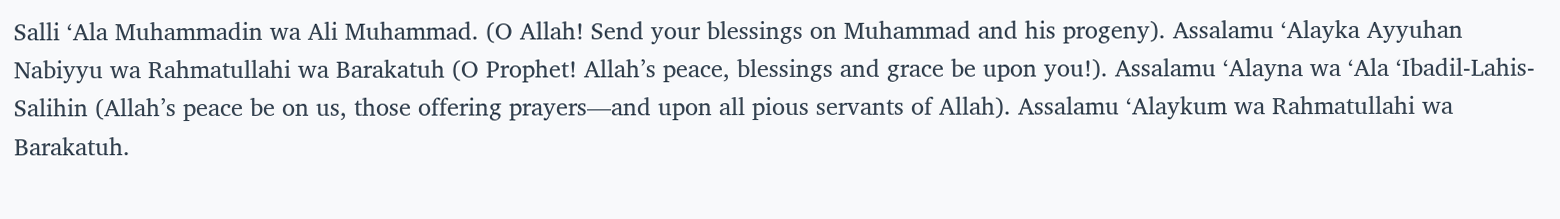Salli ‘Ala Muhammadin wa Ali Muhammad. (O Allah! Send your blessings on Muhammad and his progeny). Assalamu ‘Alayka Ayyuhan Nabiyyu wa Rahmatullahi wa Barakatuh (O Prophet! Allah’s peace, blessings and grace be upon you!). Assalamu ‘Alayna wa ‘Ala ‘Ibadil-Lahis-Salihin (Allah’s peace be on us, those offering prayers—and upon all pious servants of Allah). Assalamu ‘Alaykum wa Rahmatullahi wa Barakatuh.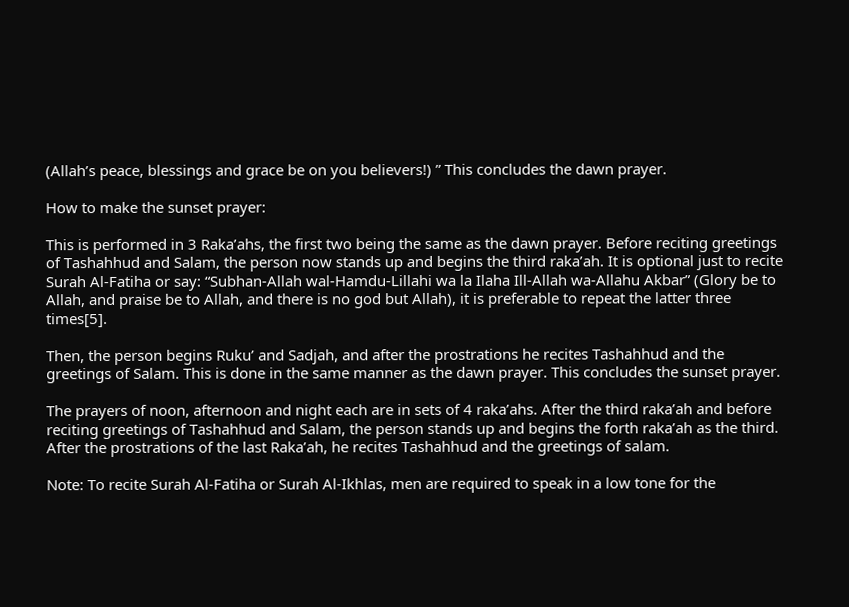(Allah’s peace, blessings and grace be on you believers!) ” This concludes the dawn prayer.

How to make the sunset prayer:

This is performed in 3 Raka’ahs, the first two being the same as the dawn prayer. Before reciting greetings of Tashahhud and Salam, the person now stands up and begins the third raka’ah. It is optional just to recite Surah Al-Fatiha or say: “Subhan-Allah wal-Hamdu-Lillahi wa la Ilaha Ill-Allah wa-Allahu Akbar” (Glory be to Allah, and praise be to Allah, and there is no god but Allah), it is preferable to repeat the latter three times[5].

Then, the person begins Ruku’ and Sadjah, and after the prostrations he recites Tashahhud and the greetings of Salam. This is done in the same manner as the dawn prayer. This concludes the sunset prayer.

The prayers of noon, afternoon and night each are in sets of 4 raka’ahs. After the third raka’ah and before reciting greetings of Tashahhud and Salam, the person stands up and begins the forth raka’ah as the third. After the prostrations of the last Raka’ah, he recites Tashahhud and the greetings of salam.

Note: To recite Surah Al-Fatiha or Surah Al-Ikhlas, men are required to speak in a low tone for the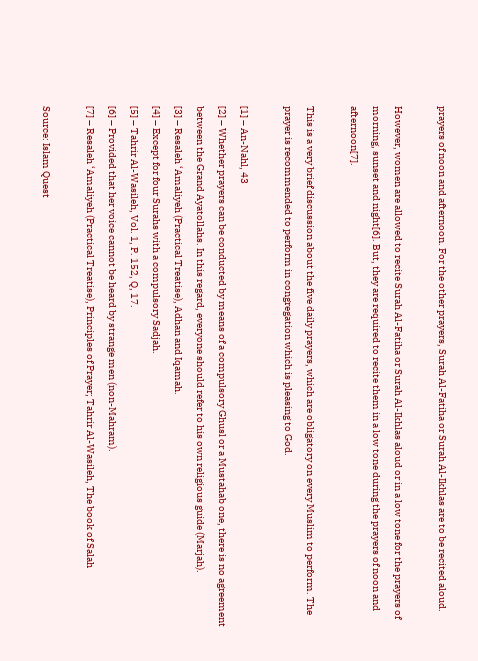prayers of noon and afternoon. For the other prayers, Surah Al-Fatiha or Surah Al-Ikhlas are to be recited aloud.

However, women are allowed to recite Surah Al-Fatiha or Surah Al-Ikhlas aloud or in a low tone for the prayers of morning, sunset and night[6]. But, they are required to recite them in a low tone during the prayers of noon and afternoon[7].

This is a very brief discussion about the five daily prayers, which are obligatory on every Muslim to perform. The prayer is recommended to perform in congregation which is pleasing to God.

[1] – An-Nahl, 43
[2] – Whether prayers can be conducted by means of a compulsory Ghusl or a Mustahab one, there is no agreement between the Grand Ayatollahs. In this regard, everyone should refer to his own religious guide (Marjah).
[3] – Resaleh ‘Amaliyeh (Practical Treatise), Adhan and Iqamah.
[4] – Except for four Surahs with a compulsory Sadjah.
[5] – Tahrir Al-Wasileh, Vol. 1, P. 152, Q, 17.
[6] – Provided that her voice cannot be heard by strange men (non-Mahram).
[7] – Resaleh ‘Amaliyeh (Practical Treatise), Principles of Prayer; Tahrir Al-Wasileh, The book of Salah

Source: Islam Quest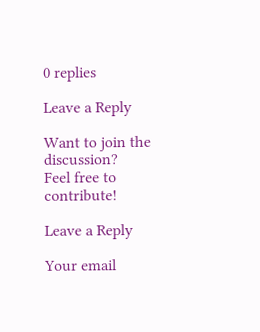0 replies

Leave a Reply

Want to join the discussion?
Feel free to contribute!

Leave a Reply

Your email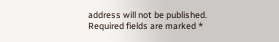address will not be published. Required fields are marked *